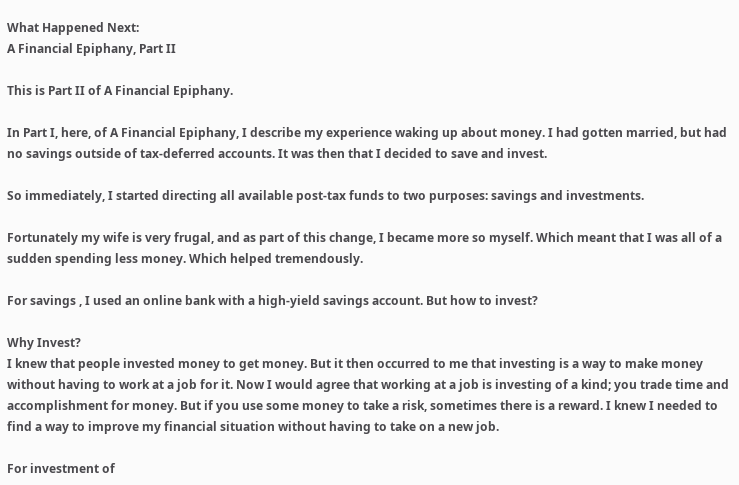What Happened Next:
A Financial Epiphany, Part II

This is Part II of A Financial Epiphany.

In Part I, here, of A Financial Epiphany, I describe my experience waking up about money. I had gotten married, but had no savings outside of tax-deferred accounts. It was then that I decided to save and invest.

So immediately, I started directing all available post-tax funds to two purposes: savings and investments.

Fortunately my wife is very frugal, and as part of this change, I became more so myself. Which meant that I was all of a sudden spending less money. Which helped tremendously.

For savings , I used an online bank with a high-yield savings account. But how to invest?

Why Invest?
I knew that people invested money to get money. But it then occurred to me that investing is a way to make money without having to work at a job for it. Now I would agree that working at a job is investing of a kind; you trade time and accomplishment for money. But if you use some money to take a risk, sometimes there is a reward. I knew I needed to find a way to improve my financial situation without having to take on a new job.

For investment of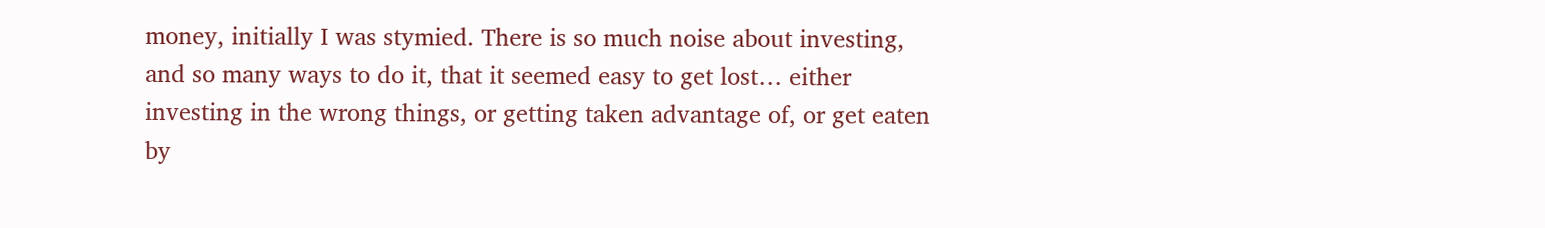money, initially I was stymied. There is so much noise about investing, and so many ways to do it, that it seemed easy to get lost… either investing in the wrong things, or getting taken advantage of, or get eaten by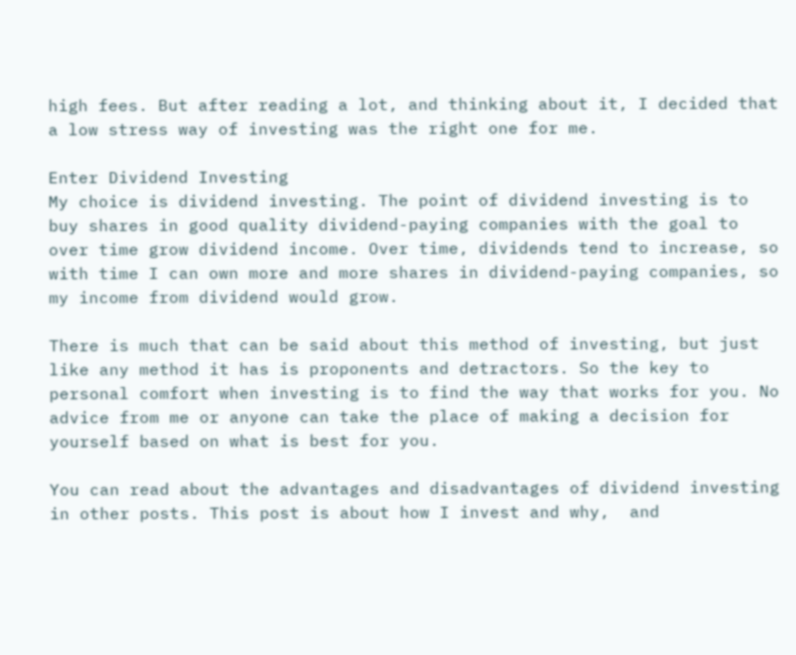high fees. But after reading a lot, and thinking about it, I decided that a low stress way of investing was the right one for me.

Enter Dividend Investing
My choice is dividend investing. The point of dividend investing is to buy shares in good quality dividend-paying companies with the goal to over time grow dividend income. Over time, dividends tend to increase, so with time I can own more and more shares in dividend-paying companies, so my income from dividend would grow.

There is much that can be said about this method of investing, but just like any method it has is proponents and detractors. So the key to personal comfort when investing is to find the way that works for you. No advice from me or anyone can take the place of making a decision for yourself based on what is best for you.

You can read about the advantages and disadvantages of dividend investing in other posts. This post is about how I invest and why,  and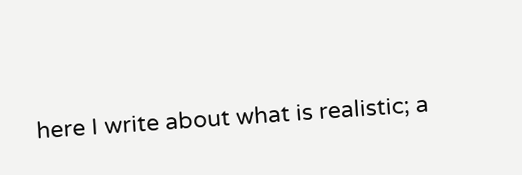here I write about what is realistic; a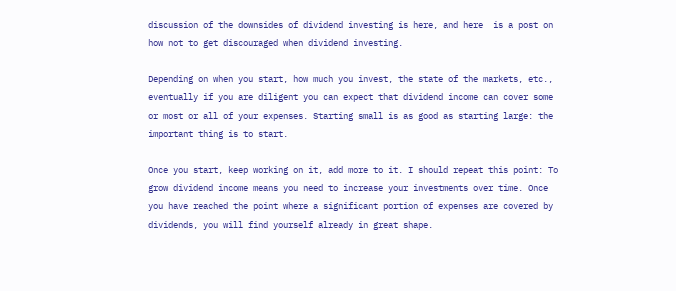discussion of the downsides of dividend investing is here, and here  is a post on how not to get discouraged when dividend investing.

Depending on when you start, how much you invest, the state of the markets, etc., eventually if you are diligent you can expect that dividend income can cover some or most or all of your expenses. Starting small is as good as starting large: the important thing is to start.

Once you start, keep working on it, add more to it. I should repeat this point: To grow dividend income means you need to increase your investments over time. Once you have reached the point where a significant portion of expenses are covered by dividends, you will find yourself already in great shape.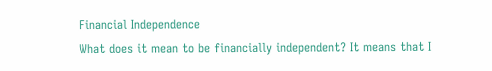Financial Independence
What does it mean to be financially independent? It means that I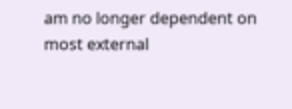am no longer dependent on most external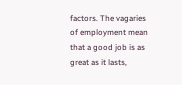factors. The vagaries of employment mean that a good job is as great as it lasts,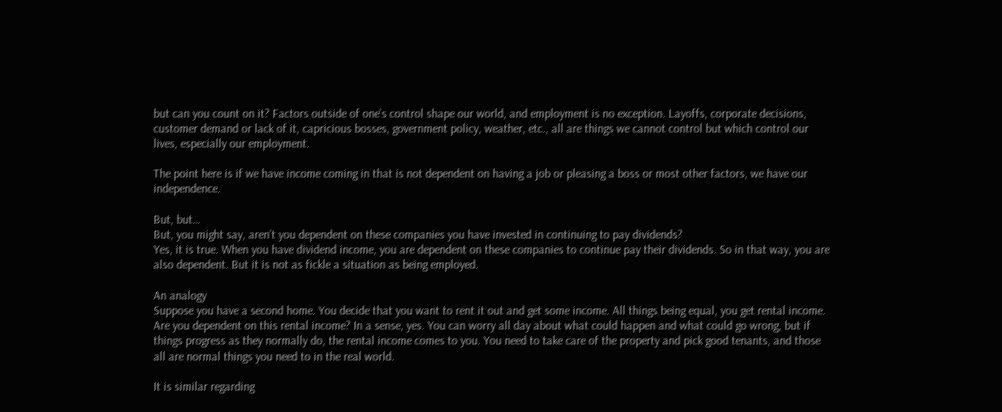but can you count on it? Factors outside of one’s control shape our world, and employment is no exception. Layoffs, corporate decisions, customer demand or lack of it, capricious bosses, government policy, weather, etc., all are things we cannot control but which control our lives, especially our employment.

The point here is if we have income coming in that is not dependent on having a job or pleasing a boss or most other factors, we have our independence.

But, but…
But, you might say, aren’t you dependent on these companies you have invested in continuing to pay dividends?
Yes, it is true. When you have dividend income, you are dependent on these companies to continue pay their dividends. So in that way, you are also dependent. But it is not as fickle a situation as being employed.

An analogy
Suppose you have a second home. You decide that you want to rent it out and get some income. All things being equal, you get rental income. Are you dependent on this rental income? In a sense, yes. You can worry all day about what could happen and what could go wrong, but if things progress as they normally do, the rental income comes to you. You need to take care of the property and pick good tenants, and those all are normal things you need to in the real world.

It is similar regarding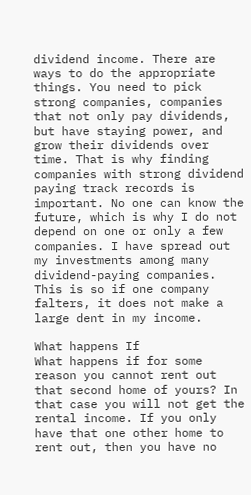dividend income. There are ways to do the appropriate things. You need to pick strong companies, companies that not only pay dividends, but have staying power, and grow their dividends over time. That is why finding companies with strong dividend paying track records is important. No one can know the future, which is why I do not depend on one or only a few companies. I have spread out my investments among many dividend-paying companies. This is so if one company falters, it does not make a large dent in my income.

What happens If
What happens if for some reason you cannot rent out that second home of yours? In that case you will not get the rental income. If you only have that one other home to rent out, then you have no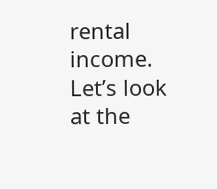rental income. Let’s look at the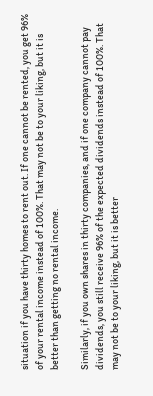situation if you have thirty homes to rent out. If one cannot be rented, you get 96% of your rental income instead of 100%. That may not be to your liking, but it is better than getting no rental income.

Similarly, if you own shares in thirty companies, and if one company cannot pay dividends, you still receive 96% of the expected dividends instead of 100%. That may not be to your liking, but it is better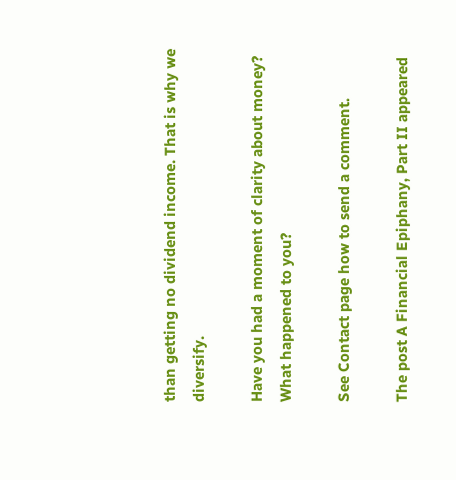than getting no dividend income. That is why we diversify.

Have you had a moment of clarity about money? What happened to you?

See Contact page how to send a comment.

The post A Financial Epiphany, Part II appeared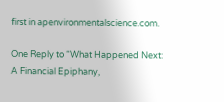first in apenvironmentalscience.com.

One Reply to “What Happened Next:
A Financial Epiphany,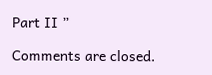Part II ”

Comments are closed.